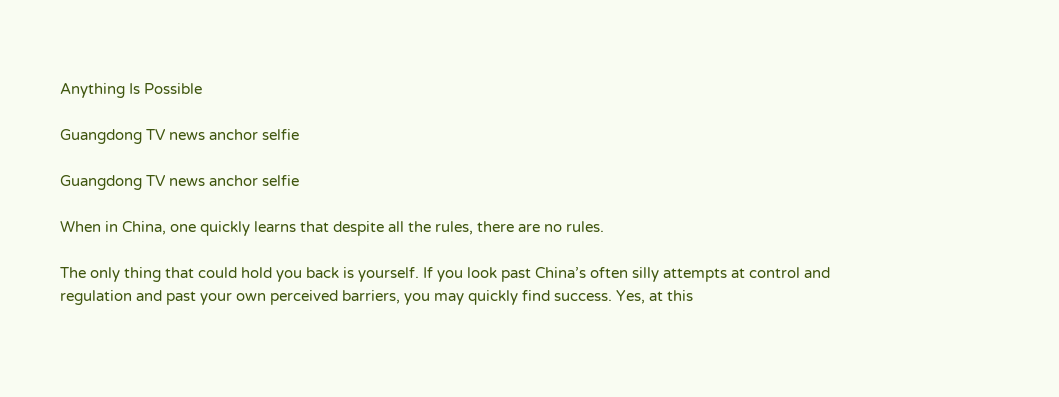Anything Is Possible

Guangdong TV news anchor selfie

Guangdong TV news anchor selfie

When in China, one quickly learns that despite all the rules, there are no rules.

The only thing that could hold you back is yourself. If you look past China’s often silly attempts at control and regulation and past your own perceived barriers, you may quickly find success. Yes, at this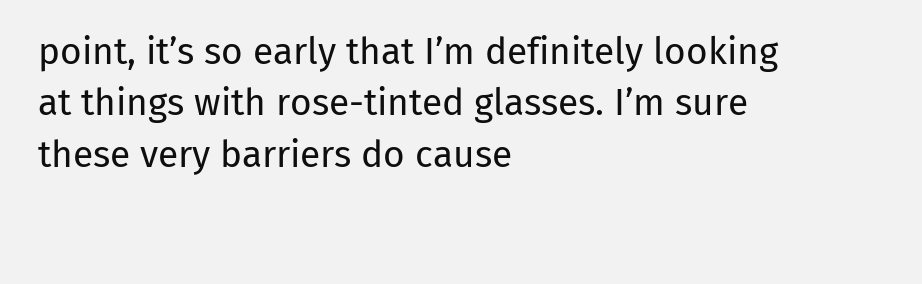point, it’s so early that I’m definitely looking at things with rose-tinted glasses. I’m sure these very barriers do cause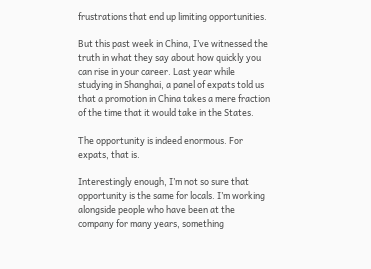frustrations that end up limiting opportunities.

But this past week in China, I’ve witnessed the truth in what they say about how quickly you can rise in your career. Last year while studying in Shanghai, a panel of expats told us that a promotion in China takes a mere fraction of the time that it would take in the States.

The opportunity is indeed enormous. For expats, that is.

Interestingly enough, I’m not so sure that opportunity is the same for locals. I’m working alongside people who have been at the company for many years, something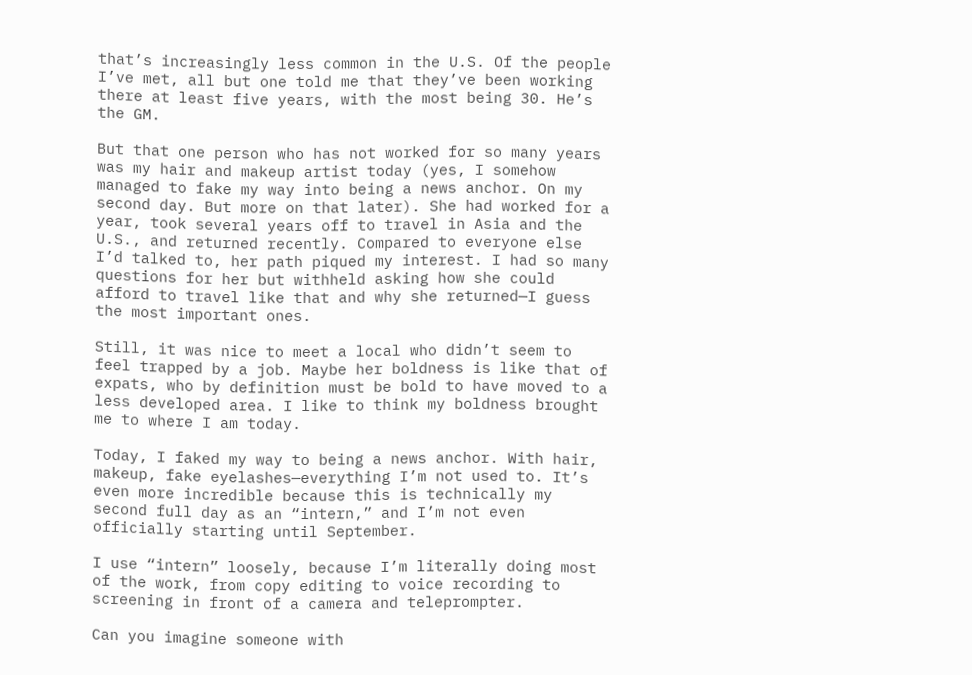that’s increasingly less common in the U.S. Of the people I’ve met, all but one told me that they’ve been working there at least five years, with the most being 30. He’s the GM.

But that one person who has not worked for so many years was my hair and makeup artist today (yes, I somehow managed to fake my way into being a news anchor. On my second day. But more on that later). She had worked for a year, took several years off to travel in Asia and the U.S., and returned recently. Compared to everyone else I’d talked to, her path piqued my interest. I had so many questions for her but withheld asking how she could afford to travel like that and why she returned—I guess the most important ones.

Still, it was nice to meet a local who didn’t seem to feel trapped by a job. Maybe her boldness is like that of expats, who by definition must be bold to have moved to a less developed area. I like to think my boldness brought me to where I am today.

Today, I faked my way to being a news anchor. With hair, makeup, fake eyelashes—everything I’m not used to. It’s even more incredible because this is technically my second full day as an “intern,” and I’m not even officially starting until September.

I use “intern” loosely, because I’m literally doing most of the work, from copy editing to voice recording to screening in front of a camera and teleprompter.

Can you imagine someone with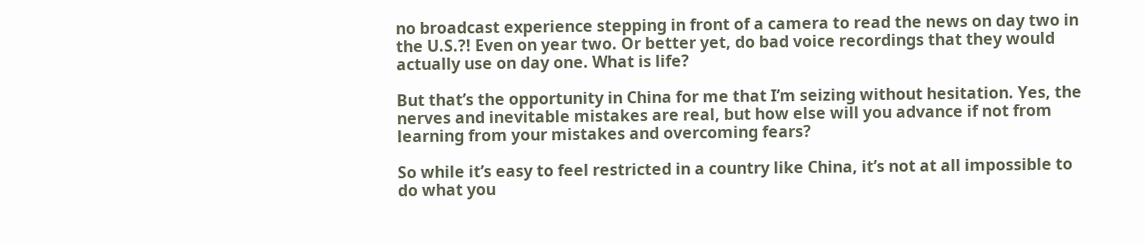no broadcast experience stepping in front of a camera to read the news on day two in the U.S.?! Even on year two. Or better yet, do bad voice recordings that they would actually use on day one. What is life?

But that’s the opportunity in China for me that I’m seizing without hesitation. Yes, the nerves and inevitable mistakes are real, but how else will you advance if not from learning from your mistakes and overcoming fears?

So while it’s easy to feel restricted in a country like China, it’s not at all impossible to do what you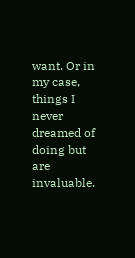want. Or in my case, things I never dreamed of doing but are invaluable.